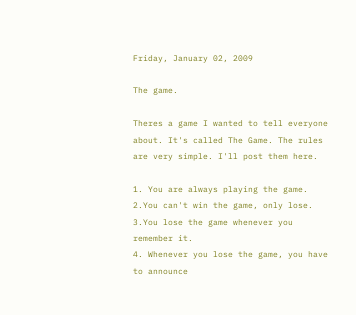Friday, January 02, 2009

The game.

Theres a game I wanted to tell everyone about. It's called The Game. The rules are very simple. I'll post them here.

1. You are always playing the game.
2.You can't win the game, only lose.
3.You lose the game whenever you remember it.
4. Whenever you lose the game, you have to announce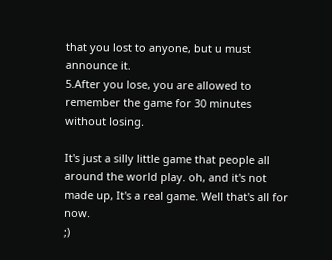that you lost to anyone, but u must announce it.
5.After you lose, you are allowed to remember the game for 30 minutes without losing.

It's just a silly little game that people all around the world play. oh, and it's not made up, It's a real game. Well that's all for now.
;)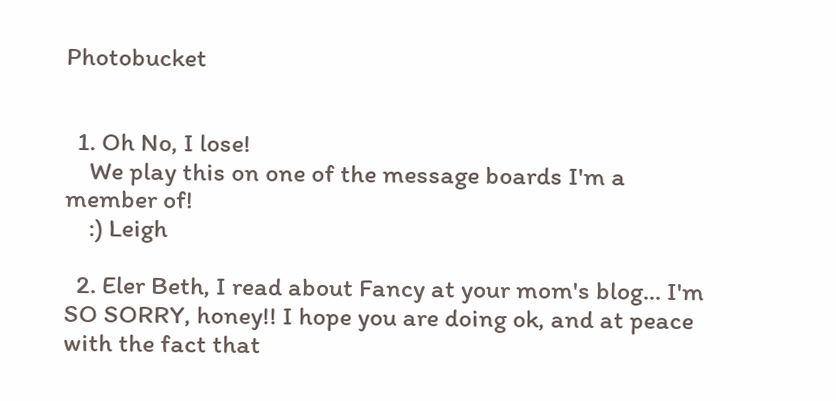Photobucket


  1. Oh No, I lose!
    We play this on one of the message boards I'm a member of!
    :) Leigh

  2. Eler Beth, I read about Fancy at your mom's blog... I'm SO SORRY, honey!! I hope you are doing ok, and at peace with the fact that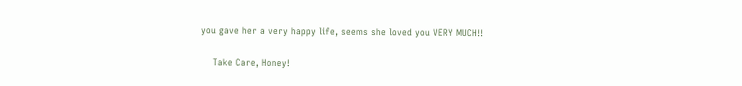you gave her a very happy life, seems she loved you VERY MUCH!!

    Take Care, Honey!